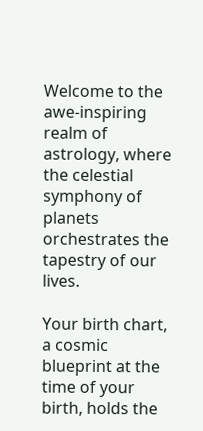Welcome to the awe-inspiring realm of astrology, where the celestial symphony of planets orchestrates the tapestry of our lives.

Your birth chart, a cosmic blueprint at the time of your birth, holds the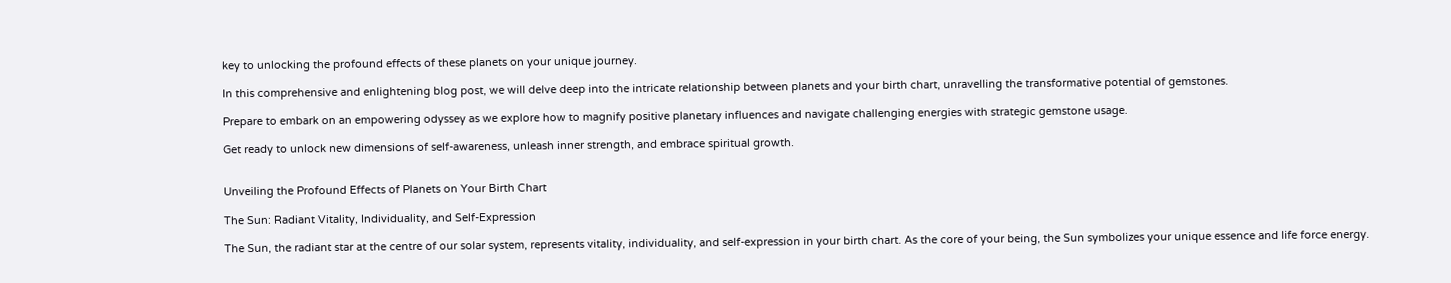key to unlocking the profound effects of these planets on your unique journey.

In this comprehensive and enlightening blog post, we will delve deep into the intricate relationship between planets and your birth chart, unravelling the transformative potential of gemstones.

Prepare to embark on an empowering odyssey as we explore how to magnify positive planetary influences and navigate challenging energies with strategic gemstone usage.

Get ready to unlock new dimensions of self-awareness, unleash inner strength, and embrace spiritual growth.


Unveiling the Profound Effects of Planets on Your Birth Chart

The Sun: Radiant Vitality, Individuality, and Self-Expression

The Sun, the radiant star at the centre of our solar system, represents vitality, individuality, and self-expression in your birth chart. As the core of your being, the Sun symbolizes your unique essence and life force energy.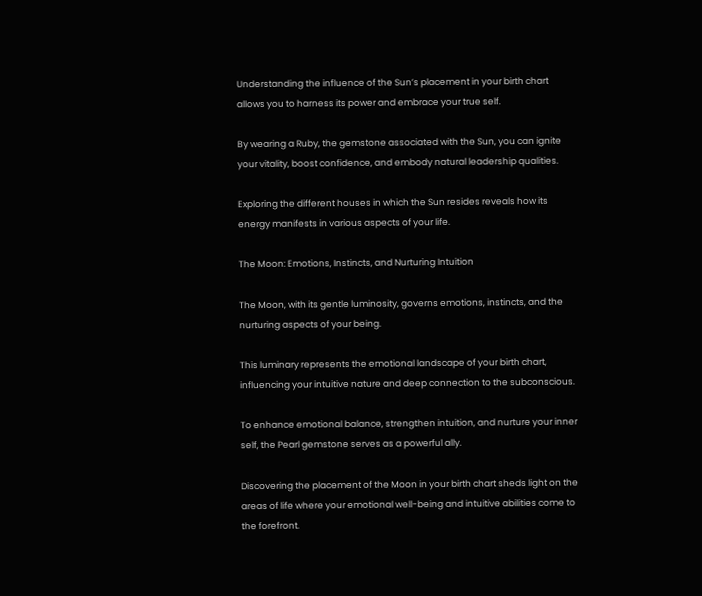Understanding the influence of the Sun’s placement in your birth chart allows you to harness its power and embrace your true self.

By wearing a Ruby, the gemstone associated with the Sun, you can ignite your vitality, boost confidence, and embody natural leadership qualities.

Exploring the different houses in which the Sun resides reveals how its energy manifests in various aspects of your life.

The Moon: Emotions, Instincts, and Nurturing Intuition

The Moon, with its gentle luminosity, governs emotions, instincts, and the nurturing aspects of your being.

This luminary represents the emotional landscape of your birth chart, influencing your intuitive nature and deep connection to the subconscious.

To enhance emotional balance, strengthen intuition, and nurture your inner self, the Pearl gemstone serves as a powerful ally.

Discovering the placement of the Moon in your birth chart sheds light on the areas of life where your emotional well-being and intuitive abilities come to the forefront.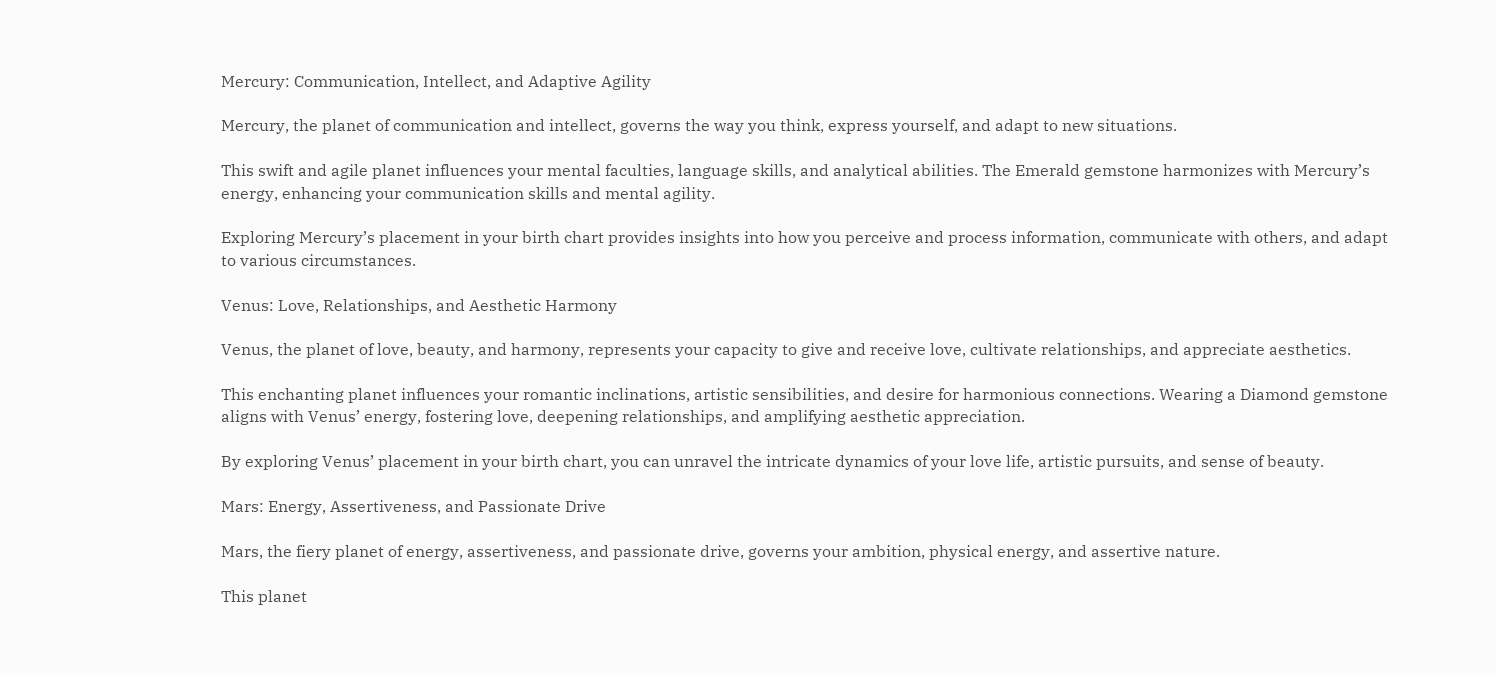Mercury: Communication, Intellect, and Adaptive Agility

Mercury, the planet of communication and intellect, governs the way you think, express yourself, and adapt to new situations.

This swift and agile planet influences your mental faculties, language skills, and analytical abilities. The Emerald gemstone harmonizes with Mercury’s energy, enhancing your communication skills and mental agility.

Exploring Mercury’s placement in your birth chart provides insights into how you perceive and process information, communicate with others, and adapt to various circumstances.

Venus: Love, Relationships, and Aesthetic Harmony

Venus, the planet of love, beauty, and harmony, represents your capacity to give and receive love, cultivate relationships, and appreciate aesthetics.

This enchanting planet influences your romantic inclinations, artistic sensibilities, and desire for harmonious connections. Wearing a Diamond gemstone aligns with Venus’ energy, fostering love, deepening relationships, and amplifying aesthetic appreciation.

By exploring Venus’ placement in your birth chart, you can unravel the intricate dynamics of your love life, artistic pursuits, and sense of beauty.

Mars: Energy, Assertiveness, and Passionate Drive

Mars, the fiery planet of energy, assertiveness, and passionate drive, governs your ambition, physical energy, and assertive nature.

This planet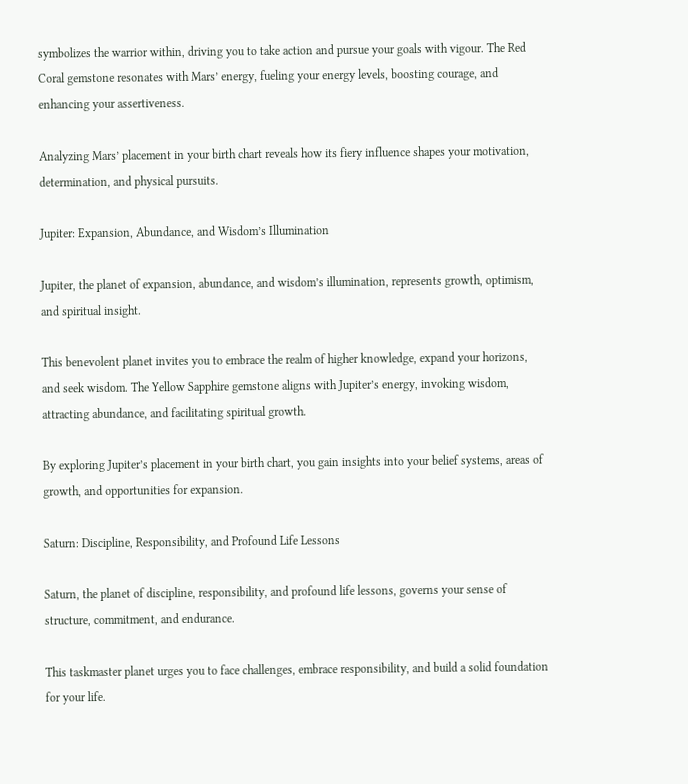symbolizes the warrior within, driving you to take action and pursue your goals with vigour. The Red Coral gemstone resonates with Mars’ energy, fueling your energy levels, boosting courage, and enhancing your assertiveness.

Analyzing Mars’ placement in your birth chart reveals how its fiery influence shapes your motivation, determination, and physical pursuits.

Jupiter: Expansion, Abundance, and Wisdom’s Illumination

Jupiter, the planet of expansion, abundance, and wisdom’s illumination, represents growth, optimism, and spiritual insight.

This benevolent planet invites you to embrace the realm of higher knowledge, expand your horizons, and seek wisdom. The Yellow Sapphire gemstone aligns with Jupiter’s energy, invoking wisdom, attracting abundance, and facilitating spiritual growth.

By exploring Jupiter’s placement in your birth chart, you gain insights into your belief systems, areas of growth, and opportunities for expansion.

Saturn: Discipline, Responsibility, and Profound Life Lessons

Saturn, the planet of discipline, responsibility, and profound life lessons, governs your sense of structure, commitment, and endurance.

This taskmaster planet urges you to face challenges, embrace responsibility, and build a solid foundation for your life.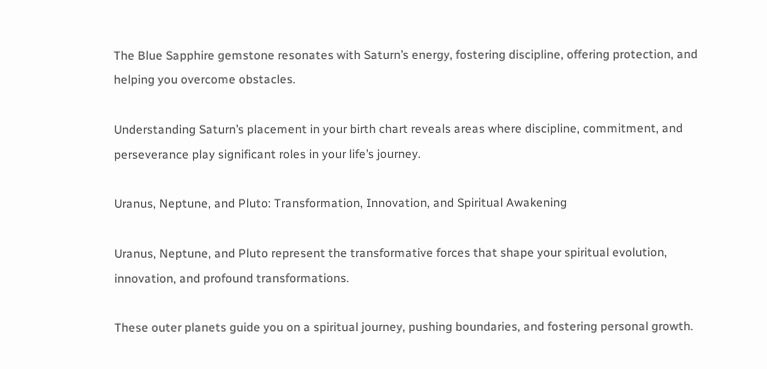The Blue Sapphire gemstone resonates with Saturn’s energy, fostering discipline, offering protection, and helping you overcome obstacles.

Understanding Saturn’s placement in your birth chart reveals areas where discipline, commitment, and perseverance play significant roles in your life’s journey.

Uranus, Neptune, and Pluto: Transformation, Innovation, and Spiritual Awakening

Uranus, Neptune, and Pluto represent the transformative forces that shape your spiritual evolution, innovation, and profound transformations.

These outer planets guide you on a spiritual journey, pushing boundaries, and fostering personal growth.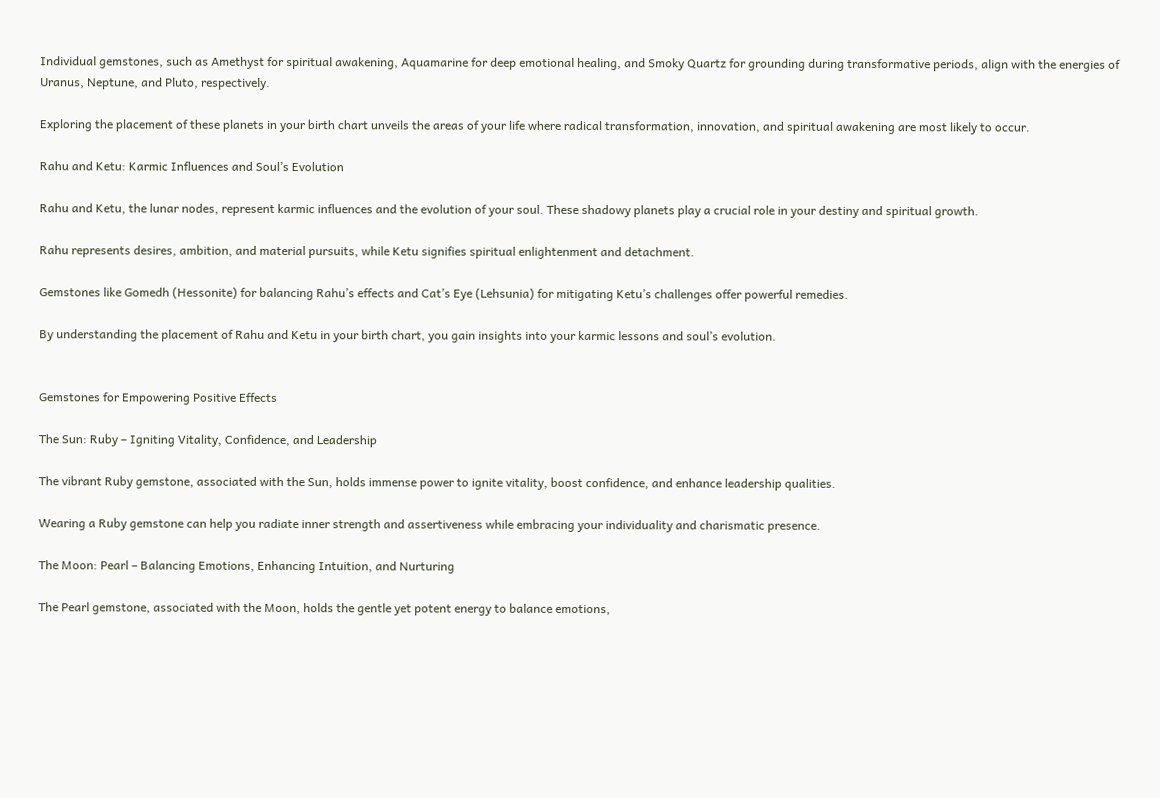Individual gemstones, such as Amethyst for spiritual awakening, Aquamarine for deep emotional healing, and Smoky Quartz for grounding during transformative periods, align with the energies of Uranus, Neptune, and Pluto, respectively.

Exploring the placement of these planets in your birth chart unveils the areas of your life where radical transformation, innovation, and spiritual awakening are most likely to occur.

Rahu and Ketu: Karmic Influences and Soul’s Evolution

Rahu and Ketu, the lunar nodes, represent karmic influences and the evolution of your soul. These shadowy planets play a crucial role in your destiny and spiritual growth.

Rahu represents desires, ambition, and material pursuits, while Ketu signifies spiritual enlightenment and detachment.

Gemstones like Gomedh (Hessonite) for balancing Rahu’s effects and Cat’s Eye (Lehsunia) for mitigating Ketu’s challenges offer powerful remedies.

By understanding the placement of Rahu and Ketu in your birth chart, you gain insights into your karmic lessons and soul’s evolution.


Gemstones for Empowering Positive Effects

The Sun: Ruby – Igniting Vitality, Confidence, and Leadership

The vibrant Ruby gemstone, associated with the Sun, holds immense power to ignite vitality, boost confidence, and enhance leadership qualities.

Wearing a Ruby gemstone can help you radiate inner strength and assertiveness while embracing your individuality and charismatic presence.

The Moon: Pearl – Balancing Emotions, Enhancing Intuition, and Nurturing

The Pearl gemstone, associated with the Moon, holds the gentle yet potent energy to balance emotions,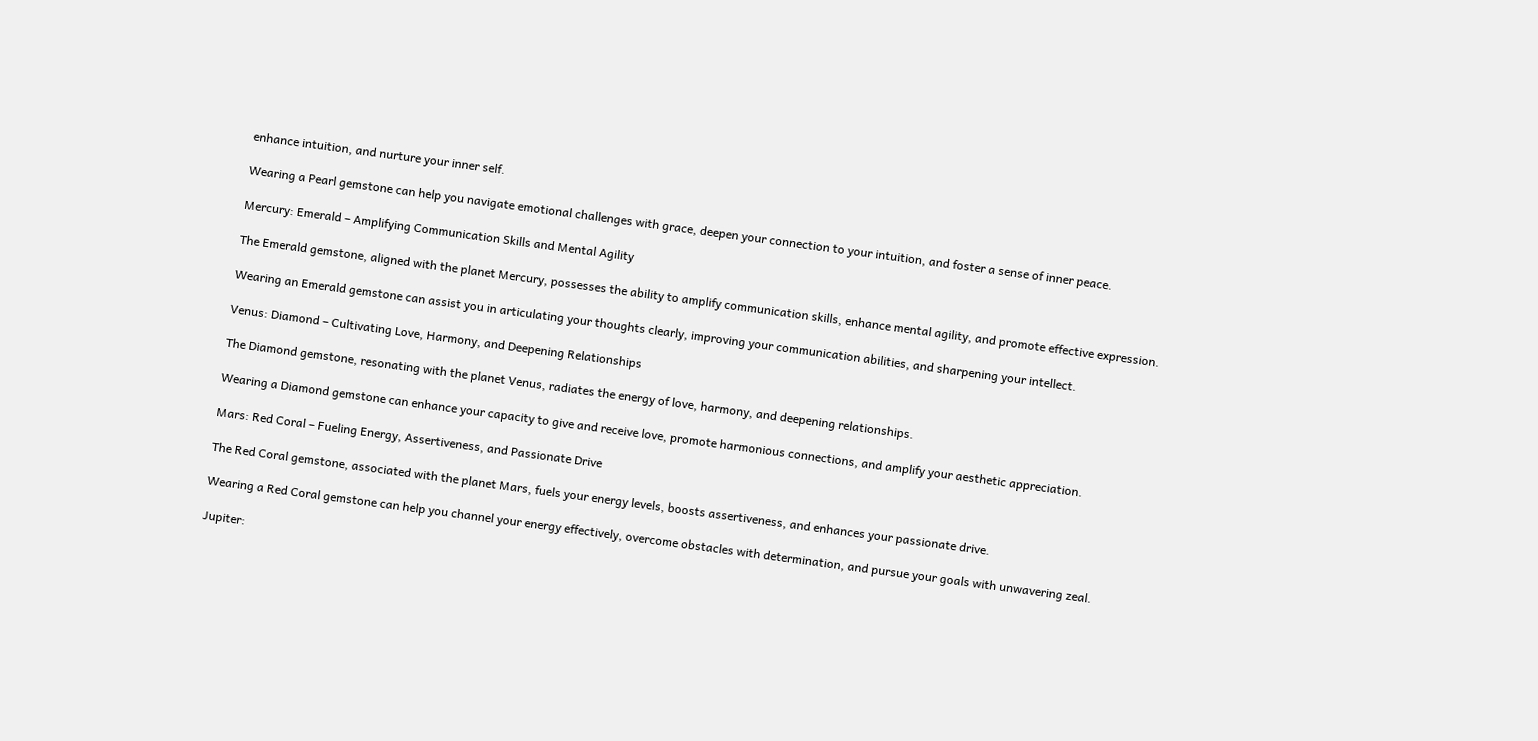enhance intuition, and nurture your inner self.

Wearing a Pearl gemstone can help you navigate emotional challenges with grace, deepen your connection to your intuition, and foster a sense of inner peace.

Mercury: Emerald – Amplifying Communication Skills and Mental Agility

The Emerald gemstone, aligned with the planet Mercury, possesses the ability to amplify communication skills, enhance mental agility, and promote effective expression.

Wearing an Emerald gemstone can assist you in articulating your thoughts clearly, improving your communication abilities, and sharpening your intellect.

Venus: Diamond – Cultivating Love, Harmony, and Deepening Relationships

The Diamond gemstone, resonating with the planet Venus, radiates the energy of love, harmony, and deepening relationships.

Wearing a Diamond gemstone can enhance your capacity to give and receive love, promote harmonious connections, and amplify your aesthetic appreciation.

Mars: Red Coral – Fueling Energy, Assertiveness, and Passionate Drive

The Red Coral gemstone, associated with the planet Mars, fuels your energy levels, boosts assertiveness, and enhances your passionate drive.

Wearing a Red Coral gemstone can help you channel your energy effectively, overcome obstacles with determination, and pursue your goals with unwavering zeal.

Jupiter: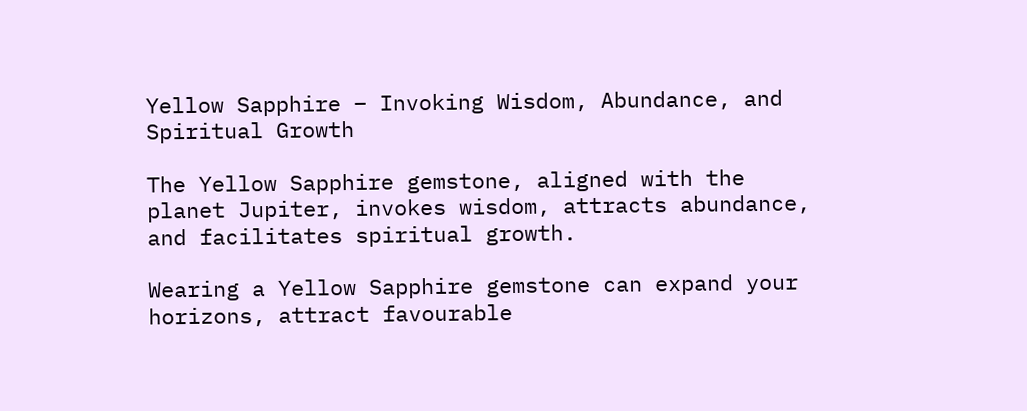Yellow Sapphire – Invoking Wisdom, Abundance, and Spiritual Growth

The Yellow Sapphire gemstone, aligned with the planet Jupiter, invokes wisdom, attracts abundance, and facilitates spiritual growth.

Wearing a Yellow Sapphire gemstone can expand your horizons, attract favourable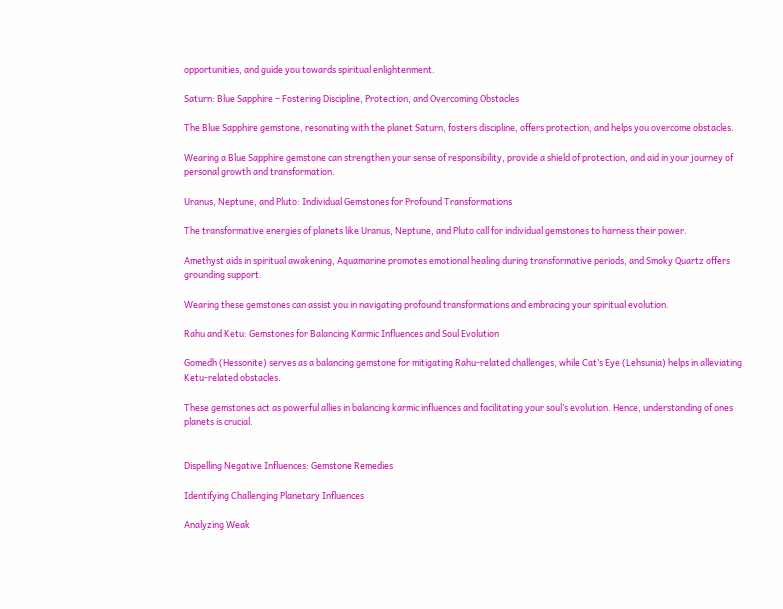opportunities, and guide you towards spiritual enlightenment.

Saturn: Blue Sapphire – Fostering Discipline, Protection, and Overcoming Obstacles

The Blue Sapphire gemstone, resonating with the planet Saturn, fosters discipline, offers protection, and helps you overcome obstacles.

Wearing a Blue Sapphire gemstone can strengthen your sense of responsibility, provide a shield of protection, and aid in your journey of personal growth and transformation.

Uranus, Neptune, and Pluto: Individual Gemstones for Profound Transformations

The transformative energies of planets like Uranus, Neptune, and Pluto call for individual gemstones to harness their power.

Amethyst aids in spiritual awakening, Aquamarine promotes emotional healing during transformative periods, and Smoky Quartz offers grounding support.

Wearing these gemstones can assist you in navigating profound transformations and embracing your spiritual evolution.

Rahu and Ketu: Gemstones for Balancing Karmic Influences and Soul Evolution

Gomedh (Hessonite) serves as a balancing gemstone for mitigating Rahu-related challenges, while Cat’s Eye (Lehsunia) helps in alleviating Ketu-related obstacles.

These gemstones act as powerful allies in balancing karmic influences and facilitating your soul’s evolution. Hence, understanding of ones planets is crucial.


Dispelling Negative Influences: Gemstone Remedies

Identifying Challenging Planetary Influences

Analyzing Weak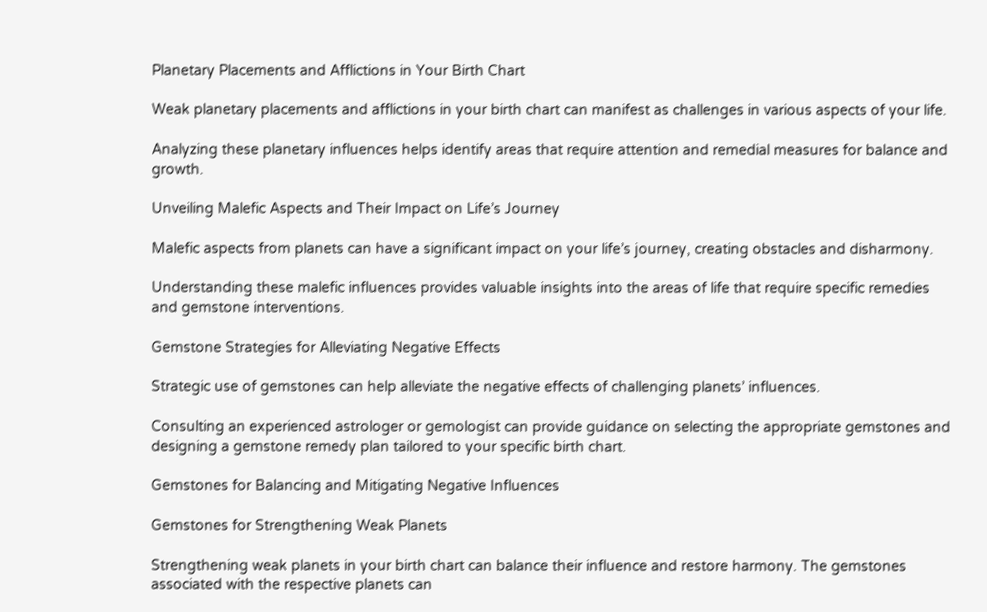Planetary Placements and Afflictions in Your Birth Chart

Weak planetary placements and afflictions in your birth chart can manifest as challenges in various aspects of your life.

Analyzing these planetary influences helps identify areas that require attention and remedial measures for balance and growth.

Unveiling Malefic Aspects and Their Impact on Life’s Journey

Malefic aspects from planets can have a significant impact on your life’s journey, creating obstacles and disharmony.

Understanding these malefic influences provides valuable insights into the areas of life that require specific remedies and gemstone interventions.

Gemstone Strategies for Alleviating Negative Effects

Strategic use of gemstones can help alleviate the negative effects of challenging planets’ influences.

Consulting an experienced astrologer or gemologist can provide guidance on selecting the appropriate gemstones and designing a gemstone remedy plan tailored to your specific birth chart.

Gemstones for Balancing and Mitigating Negative Influences

Gemstones for Strengthening Weak Planets

Strengthening weak planets in your birth chart can balance their influence and restore harmony. The gemstones associated with the respective planets can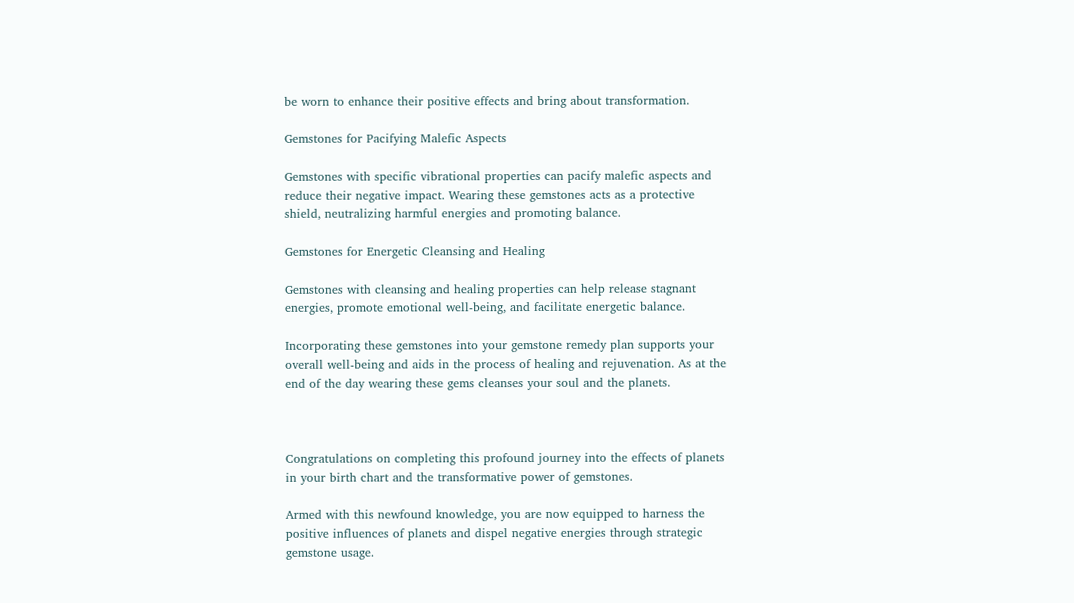be worn to enhance their positive effects and bring about transformation.

Gemstones for Pacifying Malefic Aspects

Gemstones with specific vibrational properties can pacify malefic aspects and reduce their negative impact. Wearing these gemstones acts as a protective shield, neutralizing harmful energies and promoting balance.

Gemstones for Energetic Cleansing and Healing

Gemstones with cleansing and healing properties can help release stagnant energies, promote emotional well-being, and facilitate energetic balance.

Incorporating these gemstones into your gemstone remedy plan supports your overall well-being and aids in the process of healing and rejuvenation. As at the end of the day wearing these gems cleanses your soul and the planets.



Congratulations on completing this profound journey into the effects of planets in your birth chart and the transformative power of gemstones.

Armed with this newfound knowledge, you are now equipped to harness the positive influences of planets and dispel negative energies through strategic gemstone usage.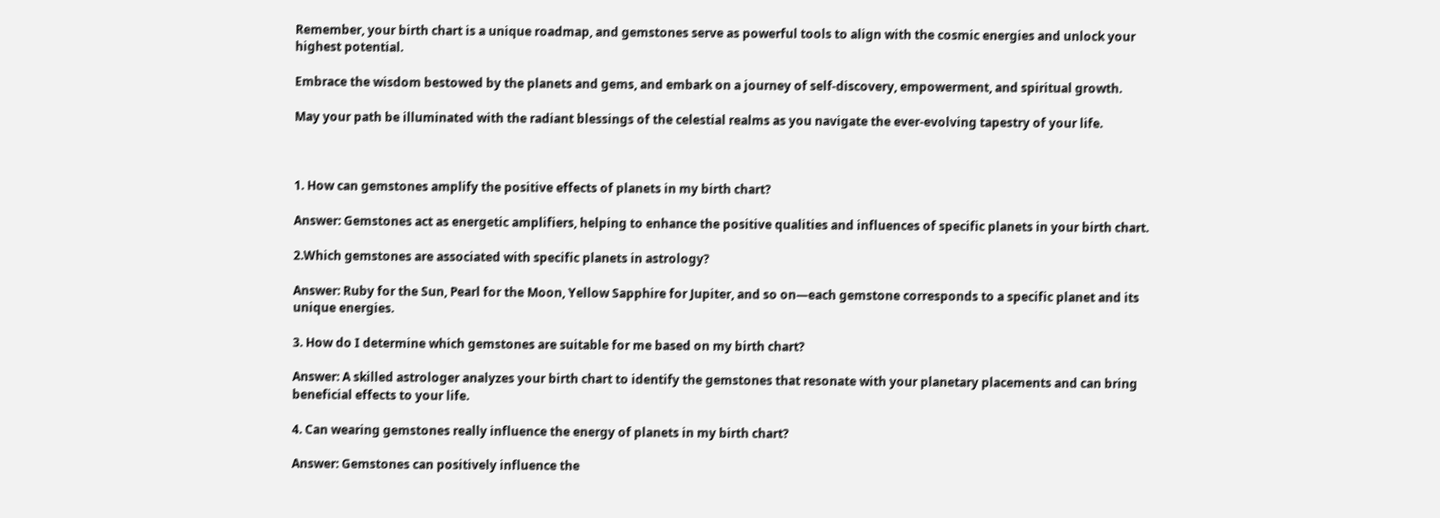Remember, your birth chart is a unique roadmap, and gemstones serve as powerful tools to align with the cosmic energies and unlock your highest potential.

Embrace the wisdom bestowed by the planets and gems, and embark on a journey of self-discovery, empowerment, and spiritual growth.

May your path be illuminated with the radiant blessings of the celestial realms as you navigate the ever-evolving tapestry of your life.



1. How can gemstones amplify the positive effects of planets in my birth chart?

Answer: Gemstones act as energetic amplifiers, helping to enhance the positive qualities and influences of specific planets in your birth chart.

2.Which gemstones are associated with specific planets in astrology?

Answer: Ruby for the Sun, Pearl for the Moon, Yellow Sapphire for Jupiter, and so on—each gemstone corresponds to a specific planet and its unique energies.

3. How do I determine which gemstones are suitable for me based on my birth chart?

Answer: A skilled astrologer analyzes your birth chart to identify the gemstones that resonate with your planetary placements and can bring beneficial effects to your life.

4. Can wearing gemstones really influence the energy of planets in my birth chart?

Answer: Gemstones can positively influence the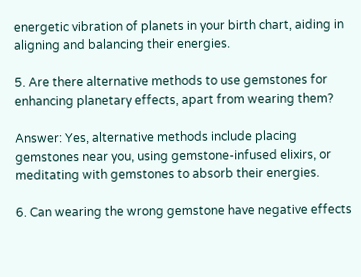energetic vibration of planets in your birth chart, aiding in aligning and balancing their energies.

5. Are there alternative methods to use gemstones for enhancing planetary effects, apart from wearing them?

Answer: Yes, alternative methods include placing gemstones near you, using gemstone-infused elixirs, or meditating with gemstones to absorb their energies.

6. Can wearing the wrong gemstone have negative effects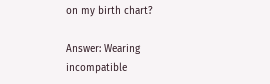on my birth chart?

Answer: Wearing incompatible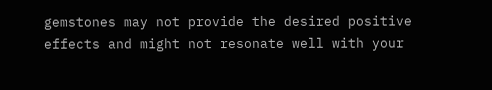gemstones may not provide the desired positive effects and might not resonate well with your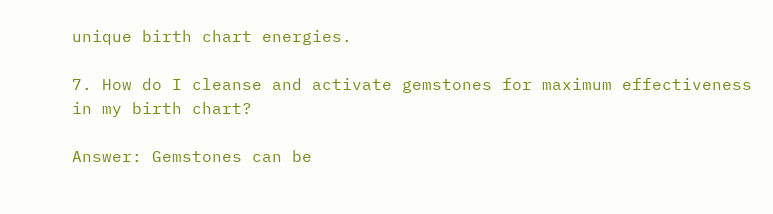unique birth chart energies.

7. How do I cleanse and activate gemstones for maximum effectiveness in my birth chart?

Answer: Gemstones can be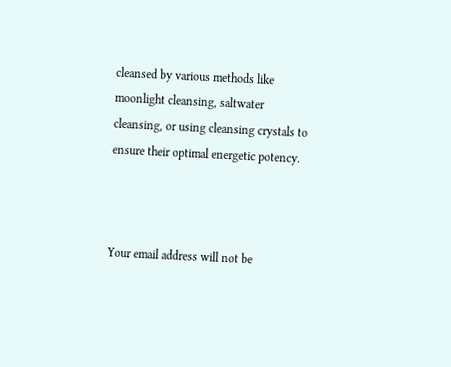cleansed by various methods like moonlight cleansing, saltwater cleansing, or using cleansing crystals to ensure their optimal energetic potency.



Your email address will not be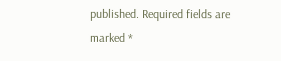published. Required fields are marked *